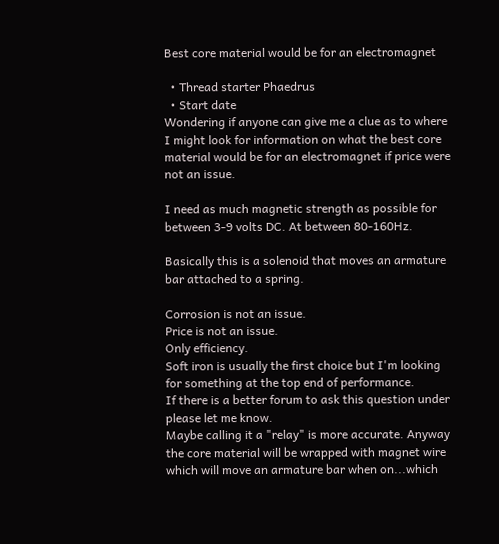Best core material would be for an electromagnet

  • Thread starter Phaedrus
  • Start date
Wondering if anyone can give me a clue as to where I might look for information on what the best core material would be for an electromagnet if price were not an issue.

I need as much magnetic strength as possible for between 3-9 volts DC. At between 80-160Hz.

Basically this is a solenoid that moves an armature bar attached to a spring.

Corrosion is not an issue.
Price is not an issue.
Only efficiency.
Soft iron is usually the first choice but I'm looking for something at the top end of performance.
If there is a better forum to ask this question under please let me know.
Maybe calling it a "relay" is more accurate. Anyway the core material will be wrapped with magnet wire which will move an armature bar when on...which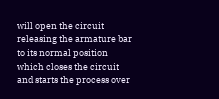will open the circuit releasing the armature bar to its normal position which closes the circuit and starts the process over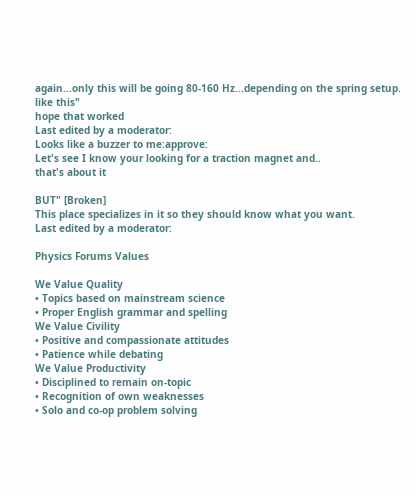again...only this will be going 80-160 Hz...depending on the spring setup.
like this"
hope that worked
Last edited by a moderator:
Looks like a buzzer to me:approve:
Let's see I know your looking for a traction magnet and..
that's about it

BUT" [Broken]
This place specializes in it so they should know what you want.
Last edited by a moderator:

Physics Forums Values

We Value Quality
• Topics based on mainstream science
• Proper English grammar and spelling
We Value Civility
• Positive and compassionate attitudes
• Patience while debating
We Value Productivity
• Disciplined to remain on-topic
• Recognition of own weaknesses
• Solo and co-op problem solving